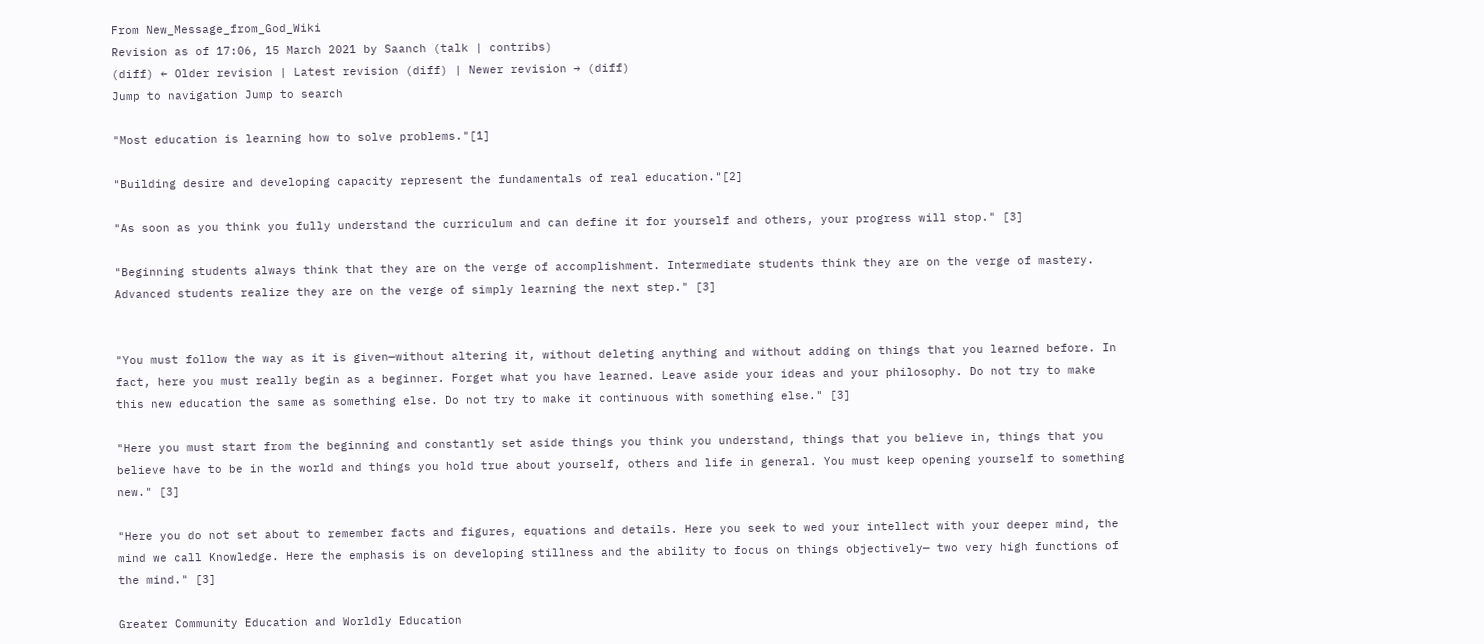From New_Message_from_God_Wiki
Revision as of 17:06, 15 March 2021 by Saanch (talk | contribs)
(diff) ← Older revision | Latest revision (diff) | Newer revision → (diff)
Jump to navigation Jump to search

"Most education is learning how to solve problems."[1]

"Building desire and developing capacity represent the fundamentals of real education."[2]

"As soon as you think you fully understand the curriculum and can define it for yourself and others, your progress will stop." [3]

"Beginning students always think that they are on the verge of accomplishment. Intermediate students think they are on the verge of mastery. Advanced students realize they are on the verge of simply learning the next step." [3]


"You must follow the way as it is given—without altering it, without deleting anything and without adding on things that you learned before. In fact, here you must really begin as a beginner. Forget what you have learned. Leave aside your ideas and your philosophy. Do not try to make this new education the same as something else. Do not try to make it continuous with something else." [3]

"Here you must start from the beginning and constantly set aside things you think you understand, things that you believe in, things that you believe have to be in the world and things you hold true about yourself, others and life in general. You must keep opening yourself to something new." [3]

"Here you do not set about to remember facts and figures, equations and details. Here you seek to wed your intellect with your deeper mind, the mind we call Knowledge. Here the emphasis is on developing stillness and the ability to focus on things objectively— two very high functions of the mind." [3]

Greater Community Education and Worldly Education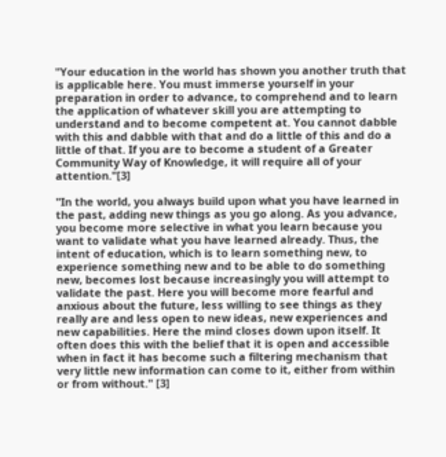"Your education in the world has shown you another truth that is applicable here. You must immerse yourself in your preparation in order to advance, to comprehend and to learn the application of whatever skill you are attempting to understand and to become competent at. You cannot dabble with this and dabble with that and do a little of this and do a little of that. If you are to become a student of a Greater Community Way of Knowledge, it will require all of your attention."[3]

"In the world, you always build upon what you have learned in the past, adding new things as you go along. As you advance, you become more selective in what you learn because you want to validate what you have learned already. Thus, the intent of education, which is to learn something new, to experience something new and to be able to do something new, becomes lost because increasingly you will attempt to validate the past. Here you will become more fearful and anxious about the future, less willing to see things as they really are and less open to new ideas, new experiences and new capabilities. Here the mind closes down upon itself. It often does this with the belief that it is open and accessible when in fact it has become such a filtering mechanism that very little new information can come to it, either from within or from without." [3]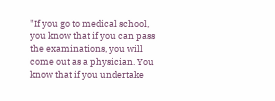"If you go to medical school, you know that if you can pass the examinations, you will come out as a physician. You know that if you undertake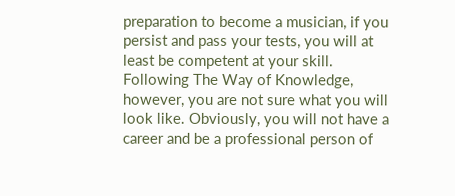preparation to become a musician, if you persist and pass your tests, you will at least be competent at your skill. Following The Way of Knowledge, however, you are not sure what you will look like. Obviously, you will not have a career and be a professional person of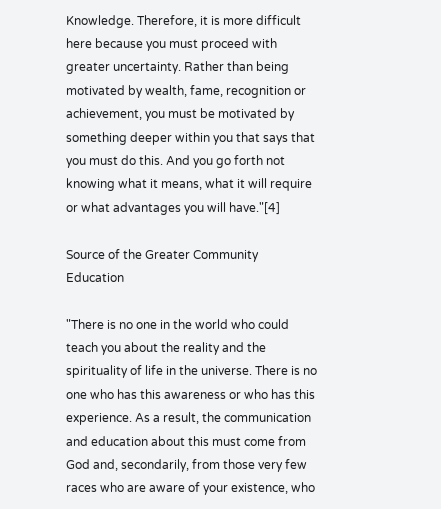Knowledge. Therefore, it is more difficult here because you must proceed with greater uncertainty. Rather than being motivated by wealth, fame, recognition or achievement, you must be motivated by something deeper within you that says that you must do this. And you go forth not knowing what it means, what it will require or what advantages you will have."[4]

Source of the Greater Community Education

"There is no one in the world who could teach you about the reality and the spirituality of life in the universe. There is no one who has this awareness or who has this experience. As a result, the communication and education about this must come from God and, secondarily, from those very few races who are aware of your existence, who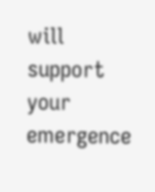will support your emergence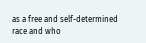as a free and self-determined race and who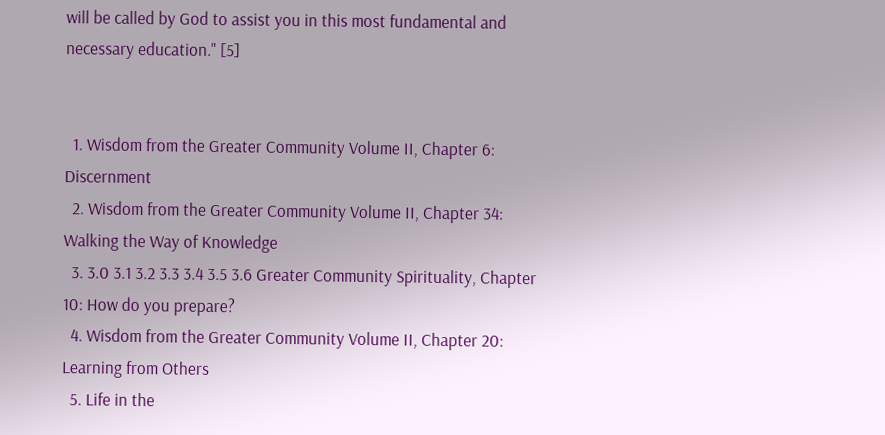will be called by God to assist you in this most fundamental and necessary education." [5]


  1. Wisdom from the Greater Community Volume II, Chapter 6: Discernment
  2. Wisdom from the Greater Community Volume II, Chapter 34: Walking the Way of Knowledge
  3. 3.0 3.1 3.2 3.3 3.4 3.5 3.6 Greater Community Spirituality, Chapter 10: How do you prepare?
  4. Wisdom from the Greater Community Volume II, Chapter 20: Learning from Others
  5. Life in the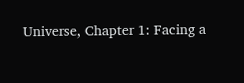Universe, Chapter 1: Facing a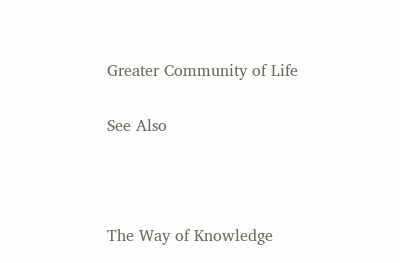Greater Community of Life

See Also



The Way of Knowledge